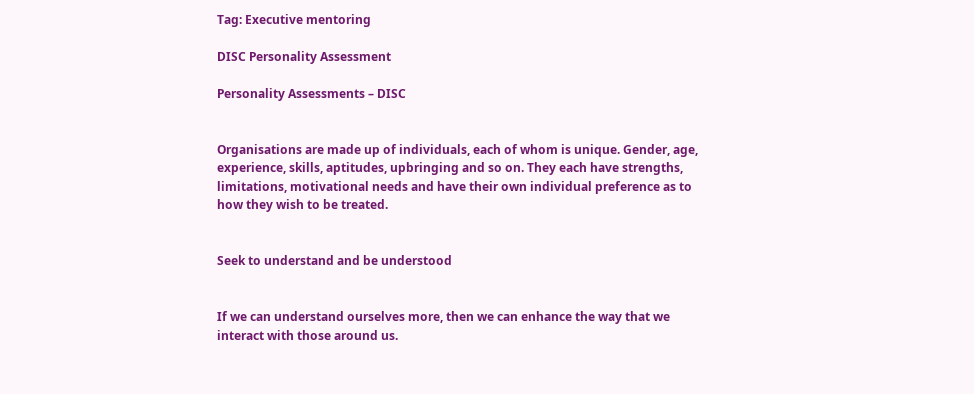Tag: Executive mentoring

DISC Personality Assessment

Personality Assessments – DISC


Organisations are made up of individuals, each of whom is unique. Gender, age, experience, skills, aptitudes, upbringing and so on. They each have strengths, limitations, motivational needs and have their own individual preference as to how they wish to be treated.


Seek to understand and be understood


If we can understand ourselves more, then we can enhance the way that we interact with those around us.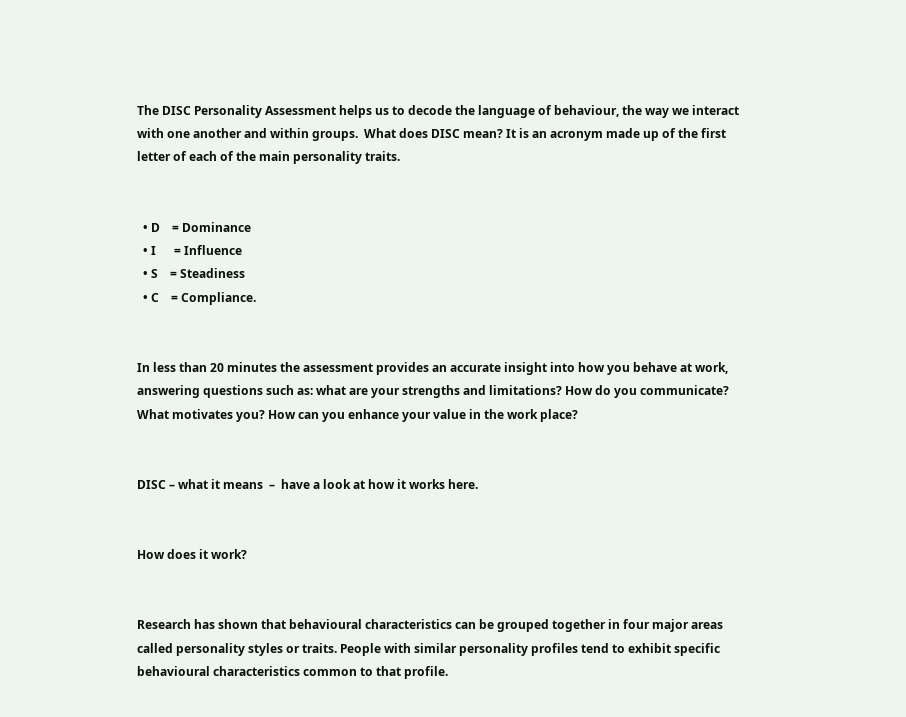The DISC Personality Assessment helps us to decode the language of behaviour, the way we interact with one another and within groups.  What does DISC mean? It is an acronym made up of the first letter of each of the main personality traits.


  • D    = Dominance
  • I      = Influence
  • S    = Steadiness
  • C    = Compliance.


In less than 20 minutes the assessment provides an accurate insight into how you behave at work, answering questions such as: what are your strengths and limitations? How do you communicate? What motivates you? How can you enhance your value in the work place?


DISC – what it means  –  have a look at how it works here.


How does it work?


Research has shown that behavioural characteristics can be grouped together in four major areas called personality styles or traits. People with similar personality profiles tend to exhibit specific behavioural characteristics common to that profile.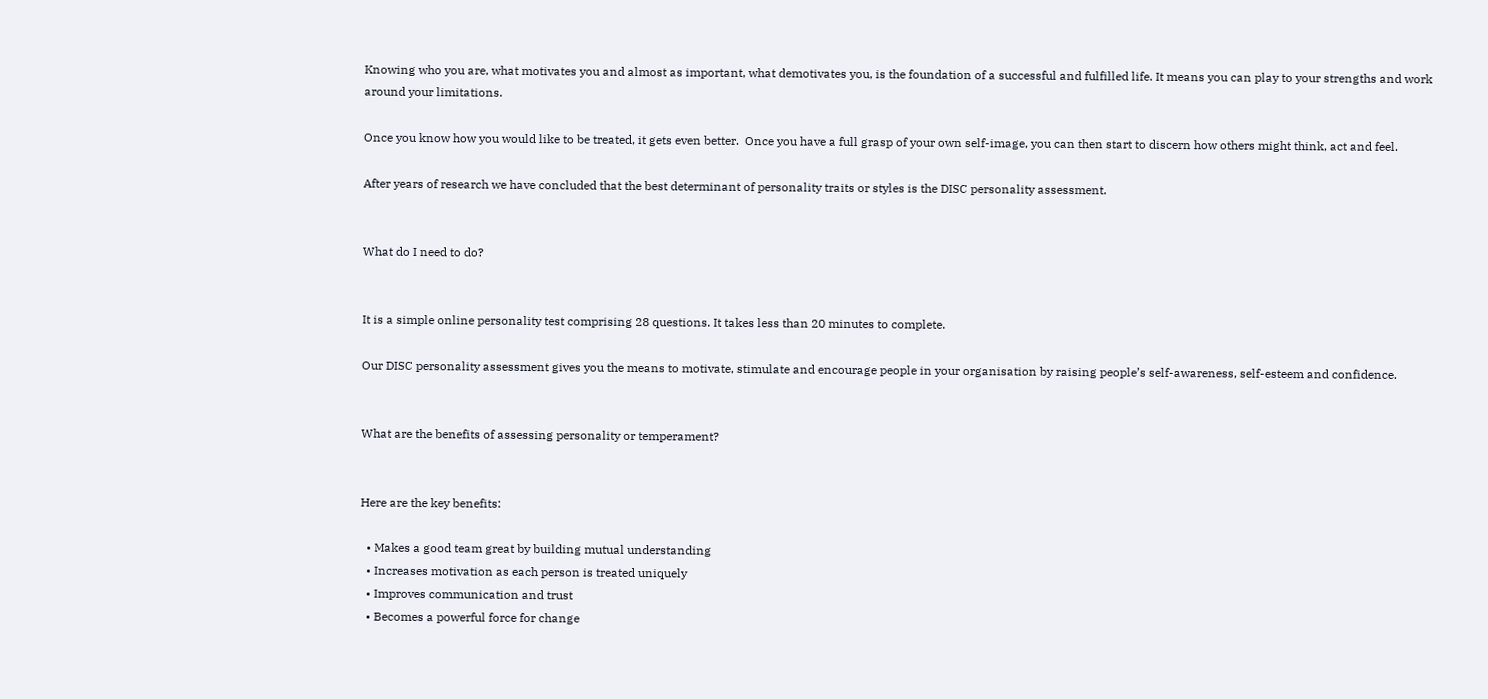Knowing who you are, what motivates you and almost as important, what demotivates you, is the foundation of a successful and fulfilled life. It means you can play to your strengths and work around your limitations.

Once you know how you would like to be treated, it gets even better.  Once you have a full grasp of your own self-image, you can then start to discern how others might think, act and feel.

After years of research we have concluded that the best determinant of personality traits or styles is the DISC personality assessment.


What do I need to do?


It is a simple online personality test comprising 28 questions. It takes less than 20 minutes to complete.

Our DISC personality assessment gives you the means to motivate, stimulate and encourage people in your organisation by raising people’s self-awareness, self-esteem and confidence.


What are the benefits of assessing personality or temperament?


Here are the key benefits:

  • Makes a good team great by building mutual understanding
  • Increases motivation as each person is treated uniquely
  • Improves communication and trust
  • Becomes a powerful force for change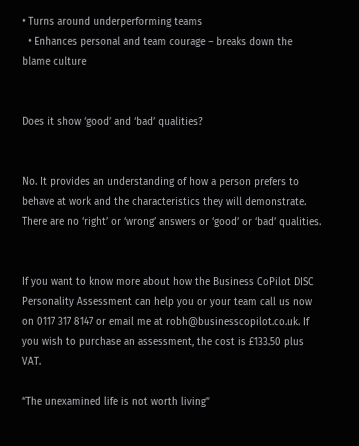• Turns around underperforming teams
  • Enhances personal and team courage – breaks down the blame culture


Does it show ‘good’ and ‘bad’ qualities?


No. It provides an understanding of how a person prefers to behave at work and the characteristics they will demonstrate. There are no ‘right’ or ‘wrong’ answers or ‘good’ or ‘bad’ qualities.


If you want to know more about how the Business CoPilot DISC Personality Assessment can help you or your team call us now on 0117 317 8147 or email me at robh@businesscopilot.co.uk. If you wish to purchase an assessment, the cost is £133.50 plus VAT.

“The unexamined life is not worth living”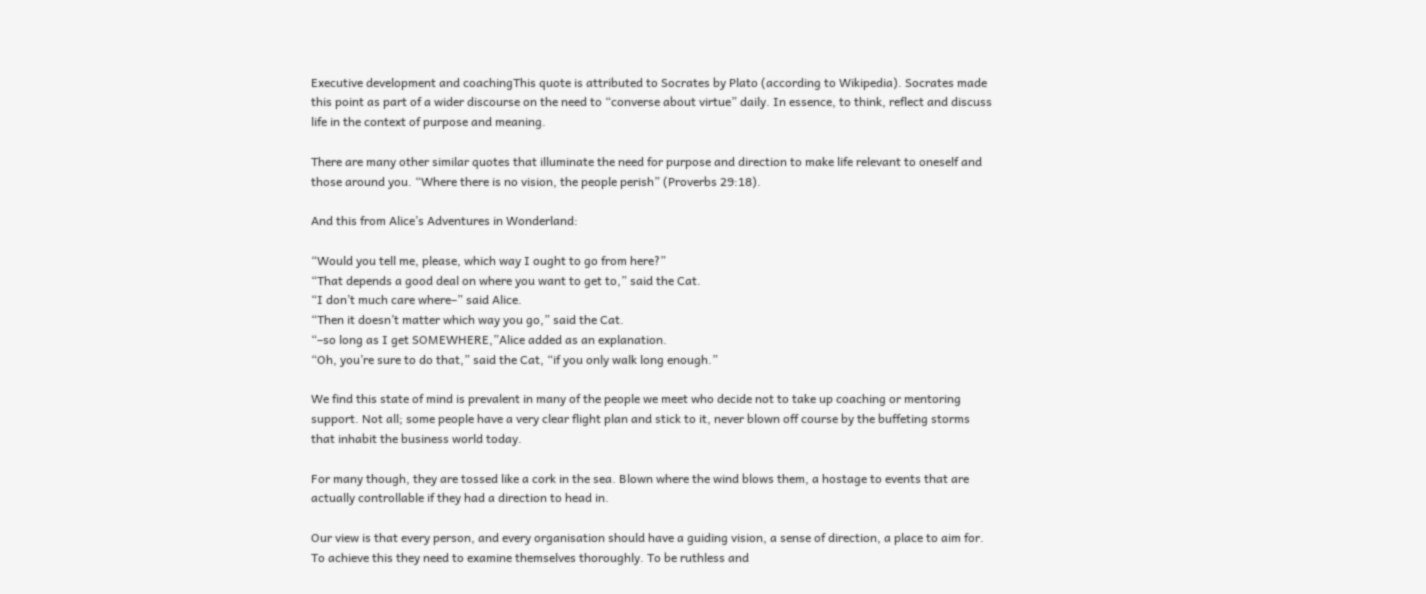Executive development and coachingThis quote is attributed to Socrates by Plato (according to Wikipedia). Socrates made this point as part of a wider discourse on the need to “converse about virtue” daily. In essence, to think, reflect and discuss life in the context of purpose and meaning.

There are many other similar quotes that illuminate the need for purpose and direction to make life relevant to oneself and those around you. “Where there is no vision, the people perish” (Proverbs 29:18).

And this from Alice’s Adventures in Wonderland:

“Would you tell me, please, which way I ought to go from here?”
“That depends a good deal on where you want to get to,” said the Cat.
“I don’t much care where–” said Alice.
“Then it doesn’t matter which way you go,” said the Cat.
“–so long as I get SOMEWHERE,”Alice added as an explanation.
“Oh, you’re sure to do that,” said the Cat, “if you only walk long enough.”

We find this state of mind is prevalent in many of the people we meet who decide not to take up coaching or mentoring support. Not all; some people have a very clear flight plan and stick to it, never blown off course by the buffeting storms that inhabit the business world today.

For many though, they are tossed like a cork in the sea. Blown where the wind blows them, a hostage to events that are actually controllable if they had a direction to head in.

Our view is that every person, and every organisation should have a guiding vision, a sense of direction, a place to aim for. To achieve this they need to examine themselves thoroughly. To be ruthless and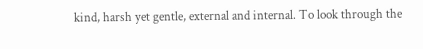kind, harsh yet gentle, external and internal. To look through the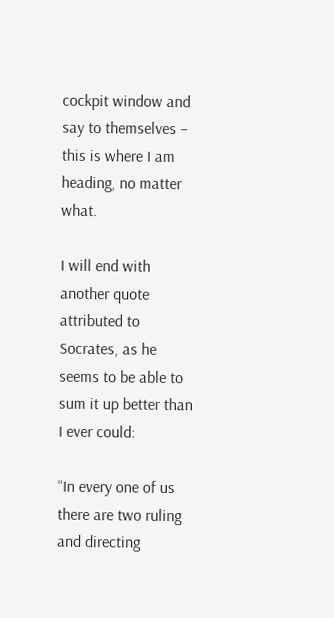cockpit window and say to themselves – this is where I am heading, no matter what.

I will end with another quote attributed to Socrates, as he seems to be able to sum it up better than I ever could:

“In every one of us there are two ruling and directing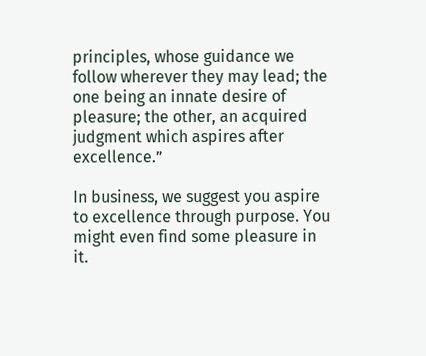principles, whose guidance we follow wherever they may lead; the one being an innate desire of pleasure; the other, an acquired judgment which aspires after excellence.”

In business, we suggest you aspire to excellence through purpose. You might even find some pleasure in it.